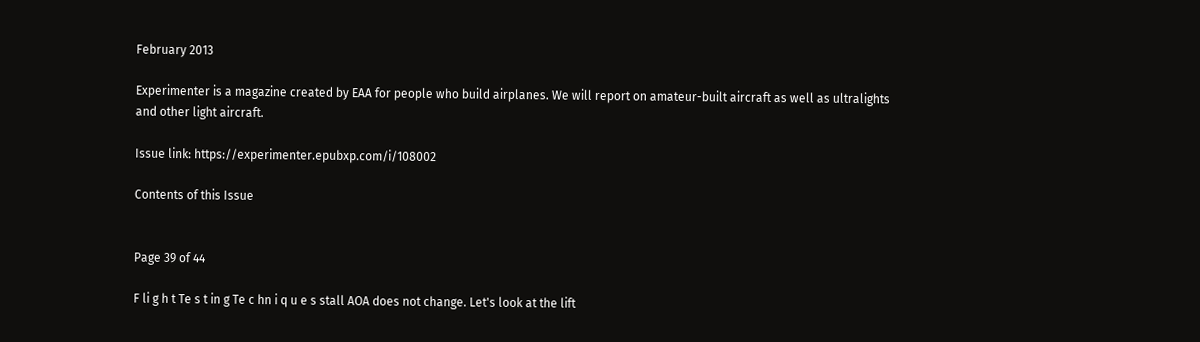February 2013

Experimenter is a magazine created by EAA for people who build airplanes. We will report on amateur-built aircraft as well as ultralights and other light aircraft.

Issue link: https://experimenter.epubxp.com/i/108002

Contents of this Issue


Page 39 of 44

F li g h t Te s t in g Te c hn i q u e s stall AOA does not change. Let's look at the lift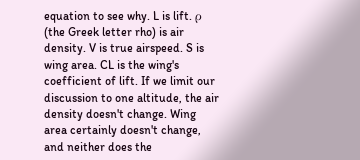equation to see why. L is lift. ρ (the Greek letter rho) is air density. V is true airspeed. S is wing area. CL is the wing's coefficient of lift. If we limit our discussion to one altitude, the air density doesn't change. Wing area certainly doesn't change, and neither does the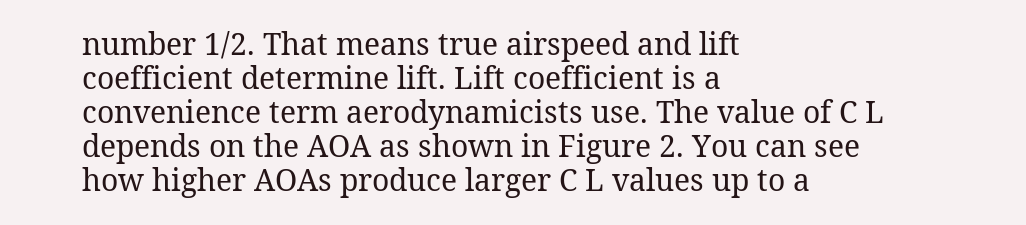number 1/2. That means true airspeed and lift coefficient determine lift. Lift coefficient is a convenience term aerodynamicists use. The value of C L depends on the AOA as shown in Figure 2. You can see how higher AOAs produce larger C L values up to a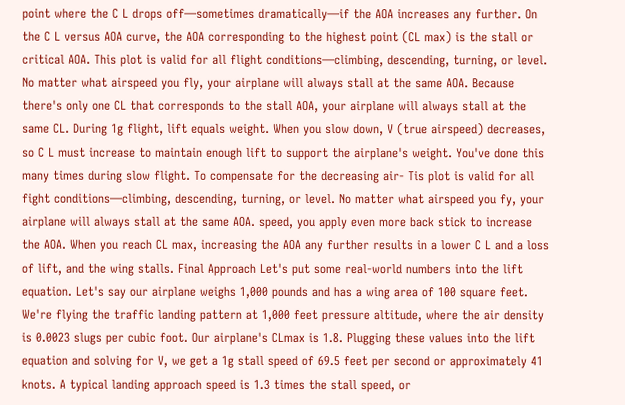point where the C L drops off—sometimes dramatically—if the AOA increases any further. On the C L versus AOA curve, the AOA corresponding to the highest point (CL max) is the stall or critical AOA. This plot is valid for all flight conditions—climbing, descending, turning, or level. No matter what airspeed you fly, your airplane will always stall at the same AOA. Because there's only one CL that corresponds to the stall AOA, your airplane will always stall at the same CL. During 1g flight, lift equals weight. When you slow down, V (true airspeed) decreases, so C L must increase to maintain enough lift to support the airplane's weight. You've done this many times during slow flight. To compensate for the decreasing air- Tis plot is valid for all fight conditions—climbing, descending, turning, or level. No matter what airspeed you fy, your airplane will always stall at the same AOA. speed, you apply even more back stick to increase the AOA. When you reach CL max, increasing the AOA any further results in a lower C L and a loss of lift, and the wing stalls. Final Approach Let's put some real-world numbers into the lift equation. Let's say our airplane weighs 1,000 pounds and has a wing area of 100 square feet. We're flying the traffic landing pattern at 1,000 feet pressure altitude, where the air density is 0.0023 slugs per cubic foot. Our airplane's CLmax is 1.8. Plugging these values into the lift equation and solving for V, we get a 1g stall speed of 69.5 feet per second or approximately 41 knots. A typical landing approach speed is 1.3 times the stall speed, or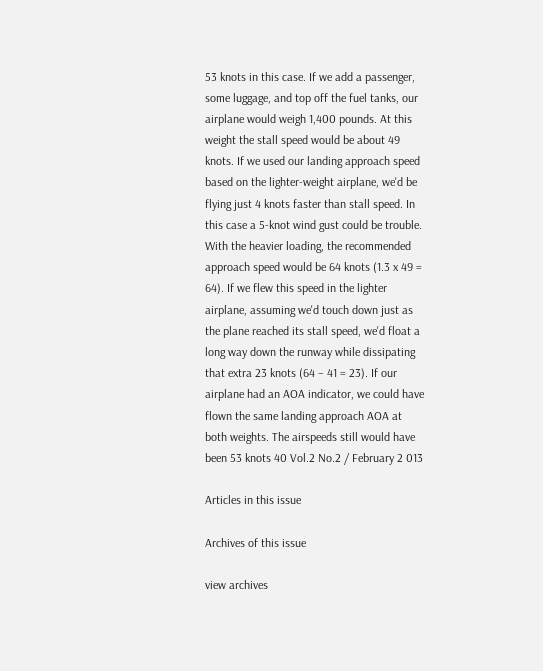53 knots in this case. If we add a passenger, some luggage, and top off the fuel tanks, our airplane would weigh 1,400 pounds. At this weight the stall speed would be about 49 knots. If we used our landing approach speed based on the lighter-weight airplane, we'd be flying just 4 knots faster than stall speed. In this case a 5-knot wind gust could be trouble. With the heavier loading, the recommended approach speed would be 64 knots (1.3 x 49 = 64). If we flew this speed in the lighter airplane, assuming we'd touch down just as the plane reached its stall speed, we'd float a long way down the runway while dissipating that extra 23 knots (64 – 41 = 23). If our airplane had an AOA indicator, we could have flown the same landing approach AOA at both weights. The airspeeds still would have been 53 knots 40 Vol.2 No.2 / February 2 013

Articles in this issue

Archives of this issue

view archives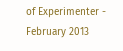of Experimenter - February 2013